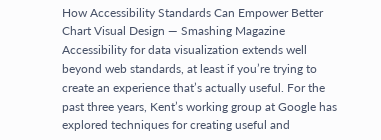How Accessibility Standards Can Empower Better Chart Visual Design — Smashing Magazine
Accessibility for data visualization extends well beyond web standards, at least if you’re trying to create an experience that’s actually useful. For the past three years, Kent’s working group at Google has explored techniques for creating useful and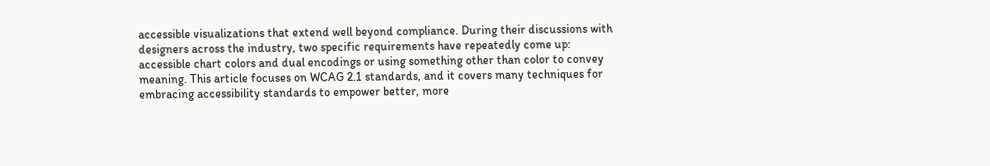accessible visualizations that extend well beyond compliance. During their discussions with designers across the industry, two specific requirements have repeatedly come up: accessible chart colors and dual encodings or using something other than color to convey meaning. This article focuses on WCAG 2.1 standards, and it covers many techniques for embracing accessibility standards to empower better, more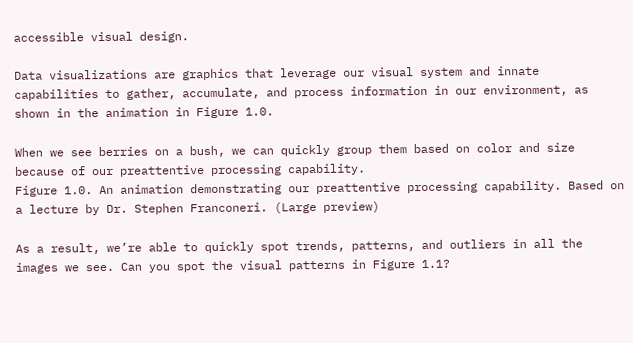accessible visual design.

Data visualizations are graphics that leverage our visual system and innate capabilities to gather, accumulate, and process information in our environment, as shown in the animation in Figure 1.0.

When we see berries on a bush, we can quickly group them based on color and size because of our preattentive processing capability.
Figure 1.0. An animation demonstrating our preattentive processing capability. Based on a lecture by Dr. Stephen Franconeri. (Large preview)

As a result, we’re able to quickly spot trends, patterns, and outliers in all the images we see. Can you spot the visual patterns in Figure 1.1?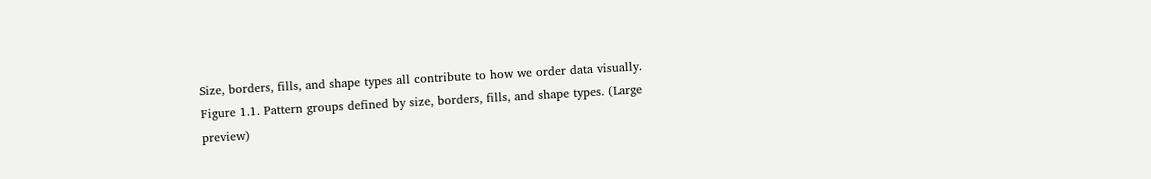Size, borders, fills, and shape types all contribute to how we order data visually.
Figure 1.1. Pattern groups defined by size, borders, fills, and shape types. (Large preview)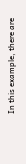In this example, there are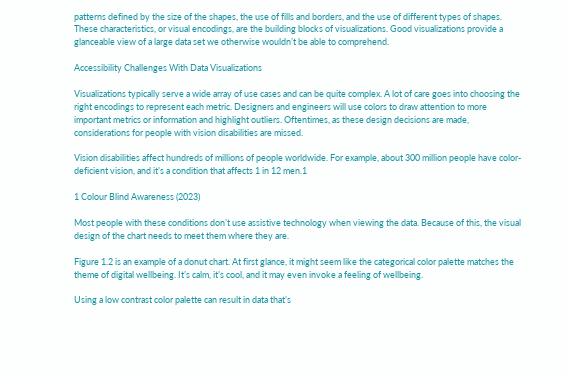patterns defined by the size of the shapes, the use of fills and borders, and the use of different types of shapes. These characteristics, or visual encodings, are the building blocks of visualizations. Good visualizations provide a glanceable view of a large data set we otherwise wouldn’t be able to comprehend.

Accessibility Challenges With Data Visualizations

Visualizations typically serve a wide array of use cases and can be quite complex. A lot of care goes into choosing the right encodings to represent each metric. Designers and engineers will use colors to draw attention to more important metrics or information and highlight outliers. Oftentimes, as these design decisions are made, considerations for people with vision disabilities are missed.

Vision disabilities affect hundreds of millions of people worldwide. For example, about 300 million people have color-deficient vision, and it’s a condition that affects 1 in 12 men.1

1 Colour Blind Awareness (2023)

Most people with these conditions don’t use assistive technology when viewing the data. Because of this, the visual design of the chart needs to meet them where they are.

Figure 1.2 is an example of a donut chart. At first glance, it might seem like the categorical color palette matches the theme of digital wellbeing. It’s calm, it’s cool, and it may even invoke a feeling of wellbeing.

Using a low contrast color palette can result in data that’s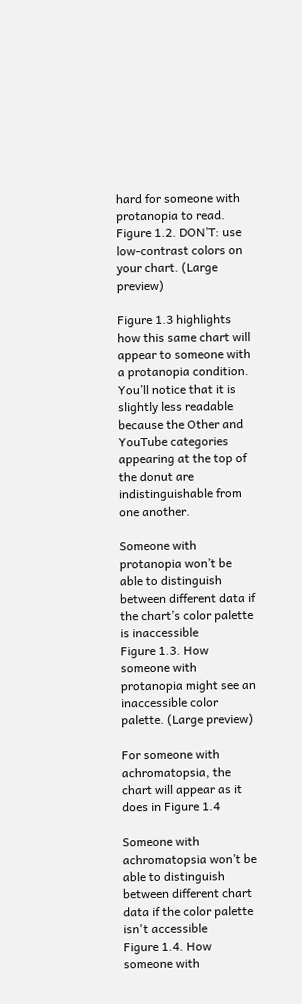hard for someone with protanopia to read.
Figure 1.2. DON’T: use low-contrast colors on your chart. (Large preview)

Figure 1.3 highlights how this same chart will appear to someone with a protanopia condition. You’ll notice that it is slightly less readable because the Other and YouTube categories appearing at the top of the donut are indistinguishable from one another.

Someone with protanopia won’t be able to distinguish between different data if the chart’s color palette is inaccessible
Figure 1.3. How someone with protanopia might see an inaccessible color palette. (Large preview)

For someone with achromatopsia, the chart will appear as it does in Figure 1.4

Someone with achromatopsia won’t be able to distinguish between different chart data if the color palette isn't accessible
Figure 1.4. How someone with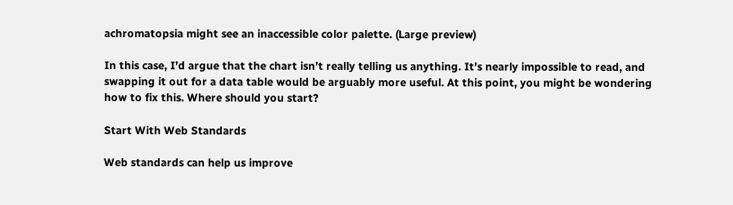achromatopsia might see an inaccessible color palette. (Large preview)

In this case, I’d argue that the chart isn’t really telling us anything. It’s nearly impossible to read, and swapping it out for a data table would be arguably more useful. At this point, you might be wondering how to fix this. Where should you start?

Start With Web Standards

Web standards can help us improve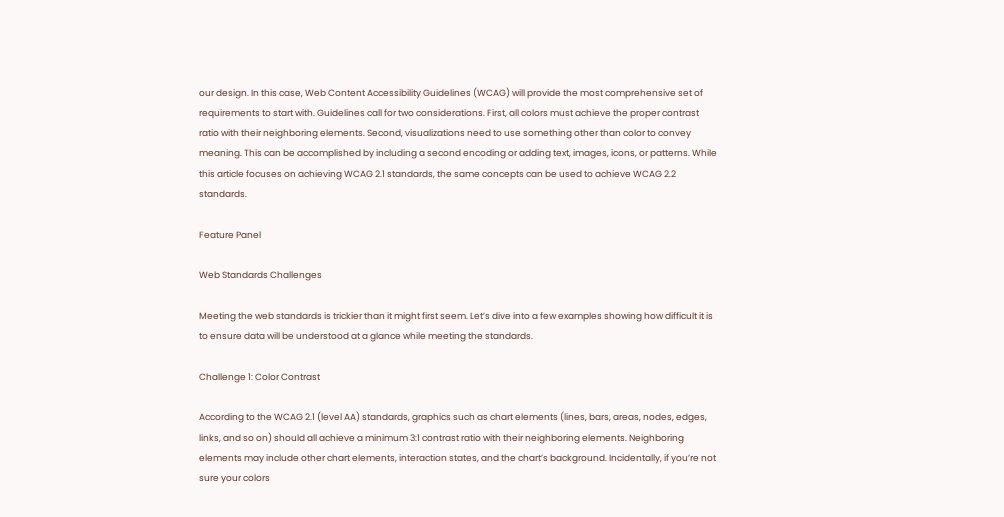our design. In this case, Web Content Accessibility Guidelines (WCAG) will provide the most comprehensive set of requirements to start with. Guidelines call for two considerations. First, all colors must achieve the proper contrast ratio with their neighboring elements. Second, visualizations need to use something other than color to convey meaning. This can be accomplished by including a second encoding or adding text, images, icons, or patterns. While this article focuses on achieving WCAG 2.1 standards, the same concepts can be used to achieve WCAG 2.2 standards.

Feature Panel

Web Standards Challenges

Meeting the web standards is trickier than it might first seem. Let’s dive into a few examples showing how difficult it is to ensure data will be understood at a glance while meeting the standards.

Challenge 1: Color Contrast

According to the WCAG 2.1 (level AA) standards, graphics such as chart elements (lines, bars, areas, nodes, edges, links, and so on) should all achieve a minimum 3:1 contrast ratio with their neighboring elements. Neighboring elements may include other chart elements, interaction states, and the chart’s background. Incidentally, if you’re not sure your colors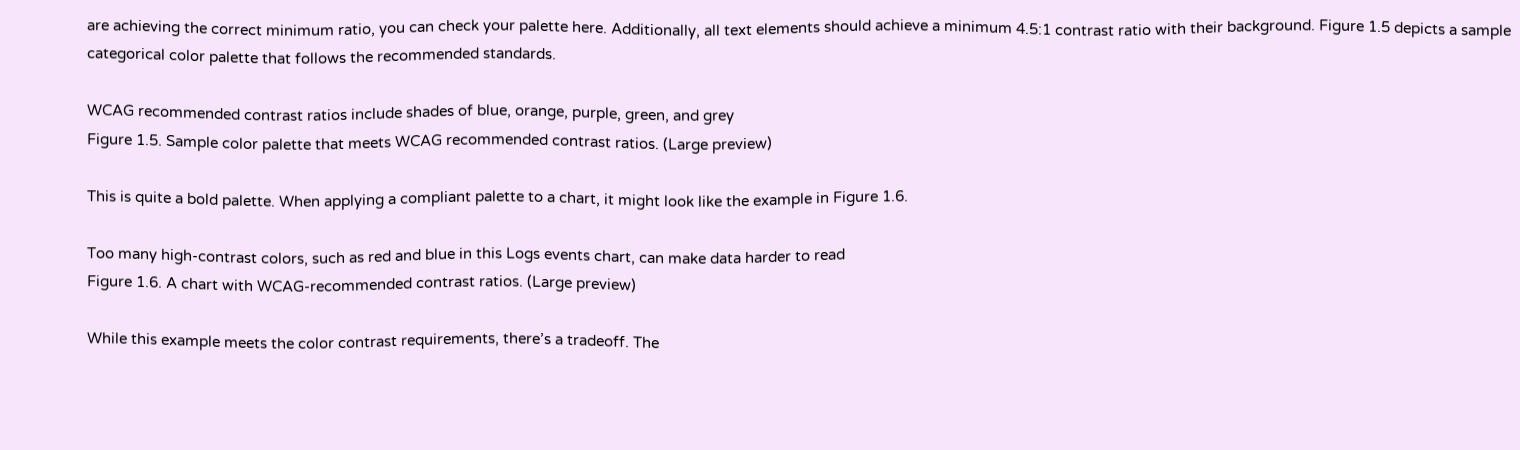are achieving the correct minimum ratio, you can check your palette here. Additionally, all text elements should achieve a minimum 4.5:1 contrast ratio with their background. Figure 1.5 depicts a sample categorical color palette that follows the recommended standards.

WCAG recommended contrast ratios include shades of blue, orange, purple, green, and grey
Figure 1.5. Sample color palette that meets WCAG recommended contrast ratios. (Large preview)

This is quite a bold palette. When applying a compliant palette to a chart, it might look like the example in Figure 1.6.

Too many high-contrast colors, such as red and blue in this Logs events chart, can make data harder to read
Figure 1.6. A chart with WCAG-recommended contrast ratios. (Large preview)

While this example meets the color contrast requirements, there’s a tradeoff. The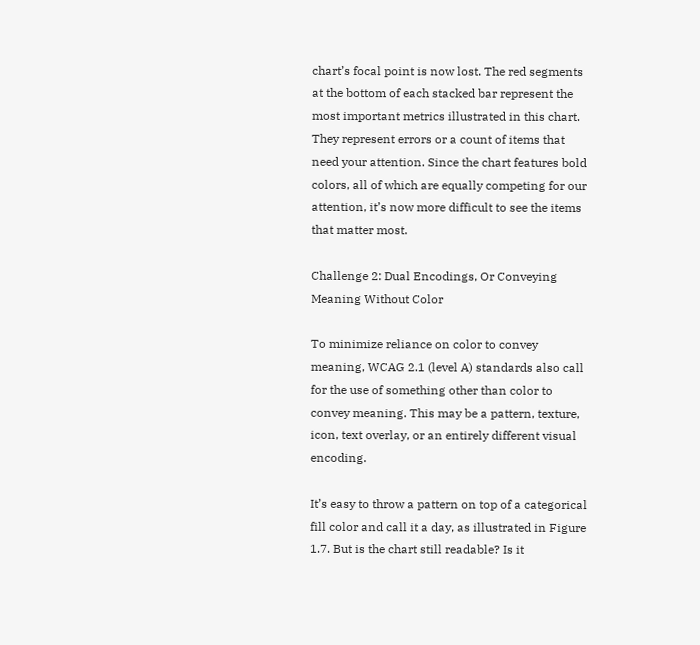chart’s focal point is now lost. The red segments at the bottom of each stacked bar represent the most important metrics illustrated in this chart. They represent errors or a count of items that need your attention. Since the chart features bold colors, all of which are equally competing for our attention, it’s now more difficult to see the items that matter most.

Challenge 2: Dual Encodings, Or Conveying Meaning Without Color

To minimize reliance on color to convey meaning, WCAG 2.1 (level A) standards also call for the use of something other than color to convey meaning. This may be a pattern, texture, icon, text overlay, or an entirely different visual encoding.

It’s easy to throw a pattern on top of a categorical fill color and call it a day, as illustrated in Figure 1.7. But is the chart still readable? Is it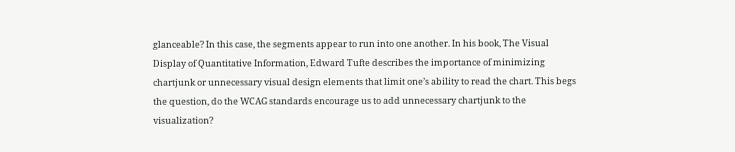glanceable? In this case, the segments appear to run into one another. In his book, The Visual Display of Quantitative Information, Edward Tufte describes the importance of minimizing chartjunk or unnecessary visual design elements that limit one’s ability to read the chart. This begs the question, do the WCAG standards encourage us to add unnecessary chartjunk to the visualization?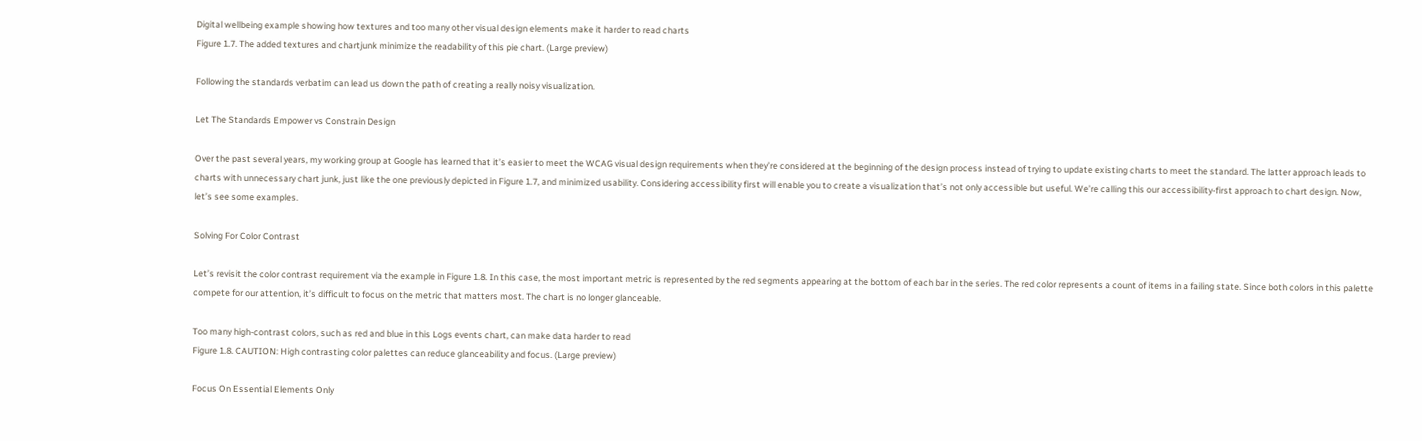Digital wellbeing example showing how textures and too many other visual design elements make it harder to read charts
Figure 1.7. The added textures and chartjunk minimize the readability of this pie chart. (Large preview)

Following the standards verbatim can lead us down the path of creating a really noisy visualization.

Let The Standards Empower vs Constrain Design

Over the past several years, my working group at Google has learned that it’s easier to meet the WCAG visual design requirements when they’re considered at the beginning of the design process instead of trying to update existing charts to meet the standard. The latter approach leads to charts with unnecessary chart junk, just like the one previously depicted in Figure 1.7, and minimized usability. Considering accessibility first will enable you to create a visualization that’s not only accessible but useful. We’re calling this our accessibility-first approach to chart design. Now, let’s see some examples.

Solving For Color Contrast

Let’s revisit the color contrast requirement via the example in Figure 1.8. In this case, the most important metric is represented by the red segments appearing at the bottom of each bar in the series. The red color represents a count of items in a failing state. Since both colors in this palette compete for our attention, it’s difficult to focus on the metric that matters most. The chart is no longer glanceable.

Too many high-contrast colors, such as red and blue in this Logs events chart, can make data harder to read
Figure 1.8. CAUTION: High contrasting color palettes can reduce glanceability and focus. (Large preview)

Focus On Essential Elements Only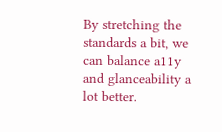By stretching the standards a bit, we can balance a11y and glanceability a lot better.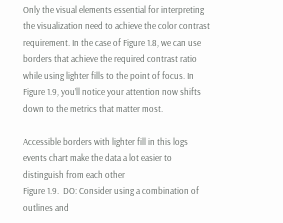Only the visual elements essential for interpreting the visualization need to achieve the color contrast requirement. In the case of Figure 1.8, we can use borders that achieve the required contrast ratio while using lighter fills to the point of focus. In Figure 1.9, you’ll notice your attention now shifts down to the metrics that matter most.

Accessible borders with lighter fill in this logs events chart make the data a lot easier to distinguish from each other
Figure 1.9.  DO: Consider using a combination of outlines and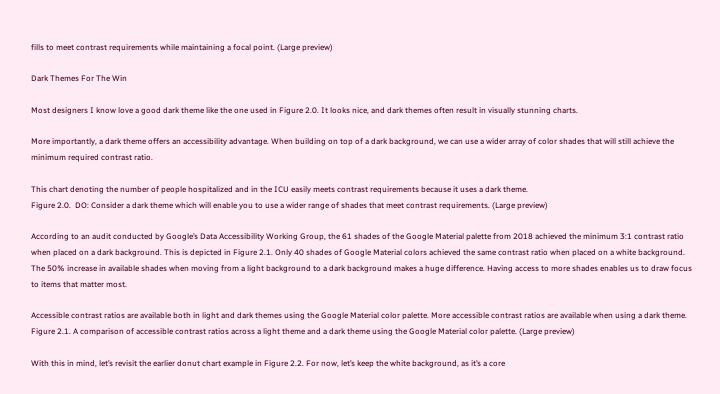fills to meet contrast requirements while maintaining a focal point. (Large preview)

Dark Themes For The Win

Most designers I know love a good dark theme like the one used in Figure 2.0. It looks nice, and dark themes often result in visually stunning charts.

More importantly, a dark theme offers an accessibility advantage. When building on top of a dark background, we can use a wider array of color shades that will still achieve the minimum required contrast ratio.

This chart denoting the number of people hospitalized and in the ICU easily meets contrast requirements because it uses a dark theme.
Figure 2.0.  DO: Consider a dark theme which will enable you to use a wider range of shades that meet contrast requirements. (Large preview)

According to an audit conducted by Google’s Data Accessibility Working Group, the 61 shades of the Google Material palette from 2018 achieved the minimum 3:1 contrast ratio when placed on a dark background. This is depicted in Figure 2.1. Only 40 shades of Google Material colors achieved the same contrast ratio when placed on a white background. The 50% increase in available shades when moving from a light background to a dark background makes a huge difference. Having access to more shades enables us to draw focus to items that matter most.

Accessible contrast ratios are available both in light and dark themes using the Google Material color palette. More accessible contrast ratios are available when using a dark theme.
Figure 2.1. A comparison of accessible contrast ratios across a light theme and a dark theme using the Google Material color palette. (Large preview)

With this in mind, let’s revisit the earlier donut chart example in Figure 2.2. For now, let’s keep the white background, as it’s a core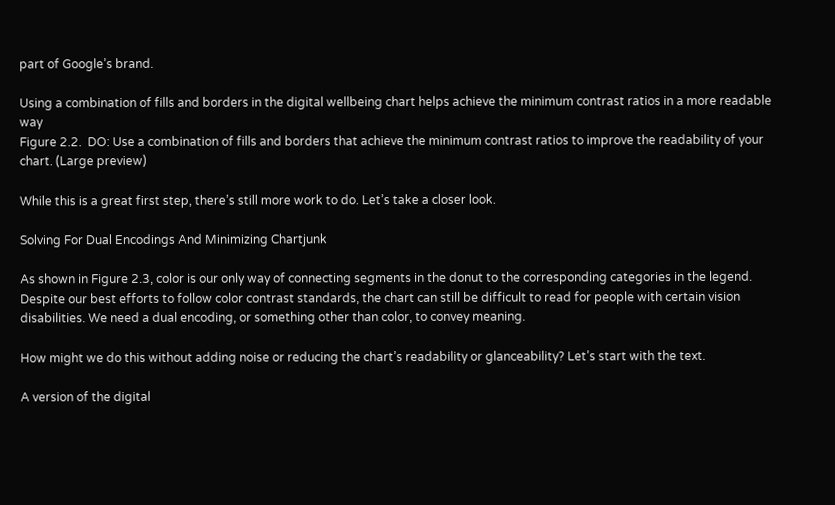part of Google’s brand.

Using a combination of fills and borders in the digital wellbeing chart helps achieve the minimum contrast ratios in a more readable way
Figure 2.2.  DO: Use a combination of fills and borders that achieve the minimum contrast ratios to improve the readability of your chart. (Large preview)

While this is a great first step, there’s still more work to do. Let’s take a closer look.

Solving For Dual Encodings And Minimizing Chartjunk

As shown in Figure 2.3, color is our only way of connecting segments in the donut to the corresponding categories in the legend. Despite our best efforts to follow color contrast standards, the chart can still be difficult to read for people with certain vision disabilities. We need a dual encoding, or something other than color, to convey meaning.

How might we do this without adding noise or reducing the chart’s readability or glanceability? Let’s start with the text.

A version of the digital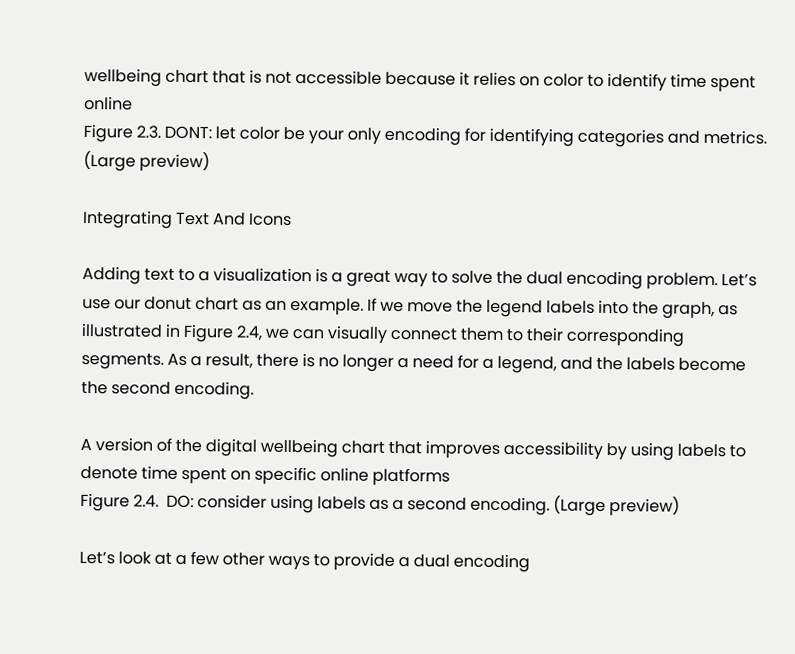wellbeing chart that is not accessible because it relies on color to identify time spent online
Figure 2.3. DONT: let color be your only encoding for identifying categories and metrics. (Large preview)

Integrating Text And Icons

Adding text to a visualization is a great way to solve the dual encoding problem. Let’s use our donut chart as an example. If we move the legend labels into the graph, as illustrated in Figure 2.4, we can visually connect them to their corresponding segments. As a result, there is no longer a need for a legend, and the labels become the second encoding.

A version of the digital wellbeing chart that improves accessibility by using labels to denote time spent on specific online platforms
Figure 2.4.  DO: consider using labels as a second encoding. (Large preview)

Let’s look at a few other ways to provide a dual encoding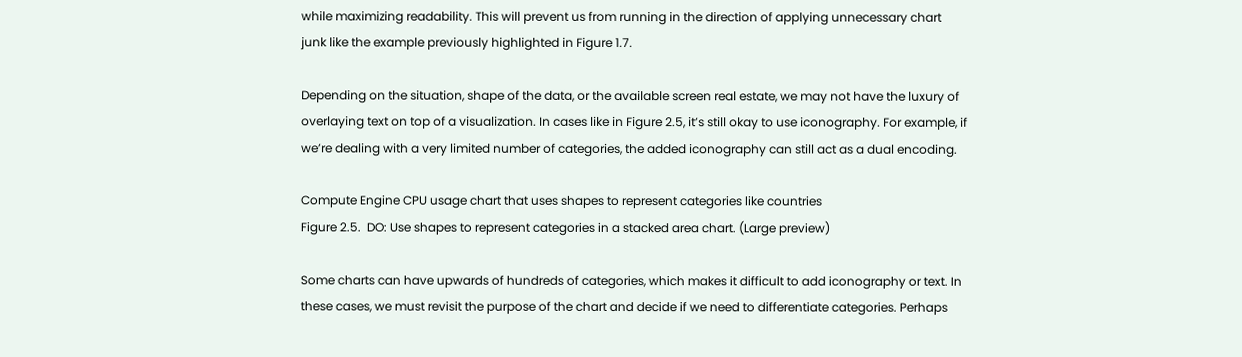while maximizing readability. This will prevent us from running in the direction of applying unnecessary chart junk like the example previously highlighted in Figure 1.7.

Depending on the situation, shape of the data, or the available screen real estate, we may not have the luxury of overlaying text on top of a visualization. In cases like in Figure 2.5, it’s still okay to use iconography. For example, if we’re dealing with a very limited number of categories, the added iconography can still act as a dual encoding.

Compute Engine CPU usage chart that uses shapes to represent categories like countries
Figure 2.5.  DO: Use shapes to represent categories in a stacked area chart. (Large preview)

Some charts can have upwards of hundreds of categories, which makes it difficult to add iconography or text. In these cases, we must revisit the purpose of the chart and decide if we need to differentiate categories. Perhaps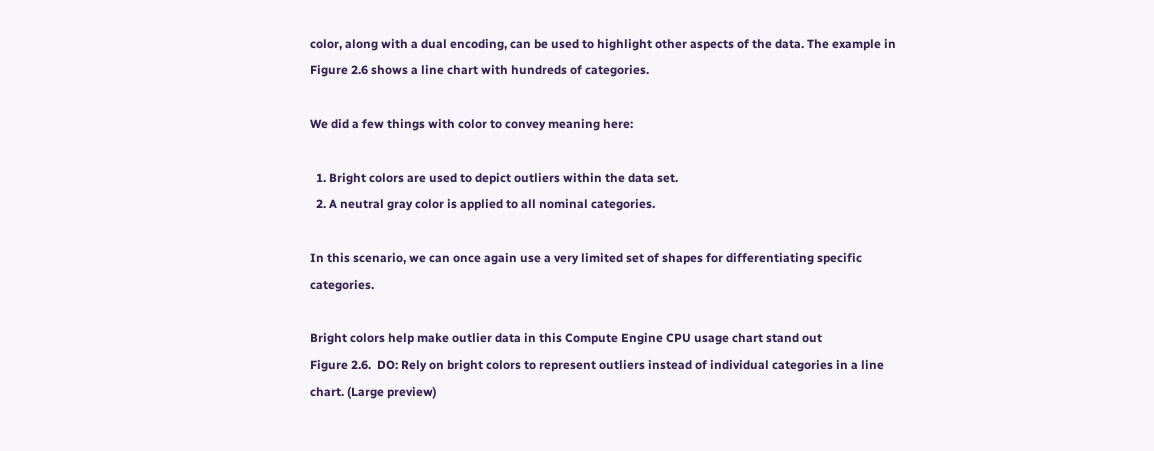color, along with a dual encoding, can be used to highlight other aspects of the data. The example in Figure 2.6 shows a line chart with hundreds of categories.

We did a few things with color to convey meaning here:

  1. Bright colors are used to depict outliers within the data set.
  2. A neutral gray color is applied to all nominal categories.

In this scenario, we can once again use a very limited set of shapes for differentiating specific categories.

Bright colors help make outlier data in this Compute Engine CPU usage chart stand out
Figure 2.6.  DO: Rely on bright colors to represent outliers instead of individual categories in a line chart. (Large preview)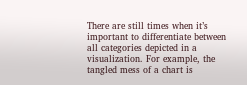There are still times when it’s important to differentiate between all categories depicted in a visualization. For example, the tangled mess of a chart is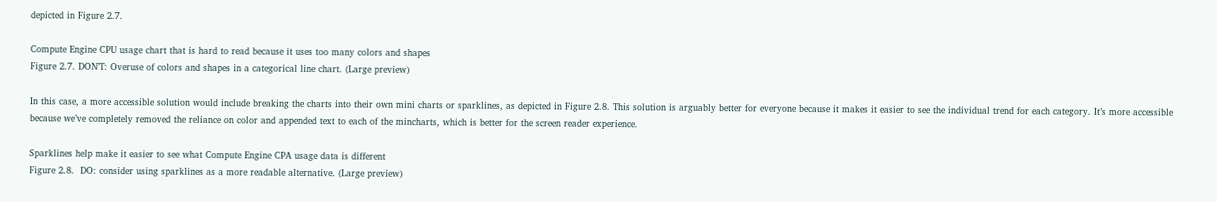depicted in Figure 2.7.

Compute Engine CPU usage chart that is hard to read because it uses too many colors and shapes
Figure 2.7. DON’T: Overuse of colors and shapes in a categorical line chart. (Large preview)

In this case, a more accessible solution would include breaking the charts into their own mini charts or sparklines, as depicted in Figure 2.8. This solution is arguably better for everyone because it makes it easier to see the individual trend for each category. It’s more accessible because we’ve completely removed the reliance on color and appended text to each of the mincharts, which is better for the screen reader experience.

Sparklines help make it easier to see what Compute Engine CPA usage data is different
Figure 2.8.  DO: consider using sparklines as a more readable alternative. (Large preview)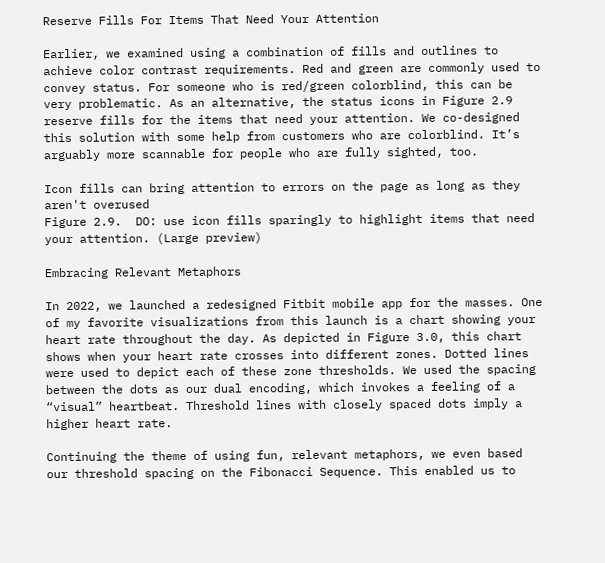Reserve Fills For Items That Need Your Attention

Earlier, we examined using a combination of fills and outlines to achieve color contrast requirements. Red and green are commonly used to convey status. For someone who is red/green colorblind, this can be very problematic. As an alternative, the status icons in Figure 2.9 reserve fills for the items that need your attention. We co-designed this solution with some help from customers who are colorblind. It’s arguably more scannable for people who are fully sighted, too.

Icon fills can bring attention to errors on the page as long as they aren't overused
Figure 2.9.  DO: use icon fills sparingly to highlight items that need your attention. (Large preview)

Embracing Relevant Metaphors

In 2022, we launched a redesigned Fitbit mobile app for the masses. One of my favorite visualizations from this launch is a chart showing your heart rate throughout the day. As depicted in Figure 3.0, this chart shows when your heart rate crosses into different zones. Dotted lines were used to depict each of these zone thresholds. We used the spacing between the dots as our dual encoding, which invokes a feeling of a “visual” heartbeat. Threshold lines with closely spaced dots imply a higher heart rate.

Continuing the theme of using fun, relevant metaphors, we even based our threshold spacing on the Fibonacci Sequence. This enabled us to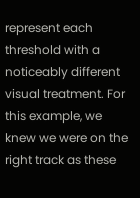represent each threshold with a noticeably different visual treatment. For this example, we knew we were on the right track as these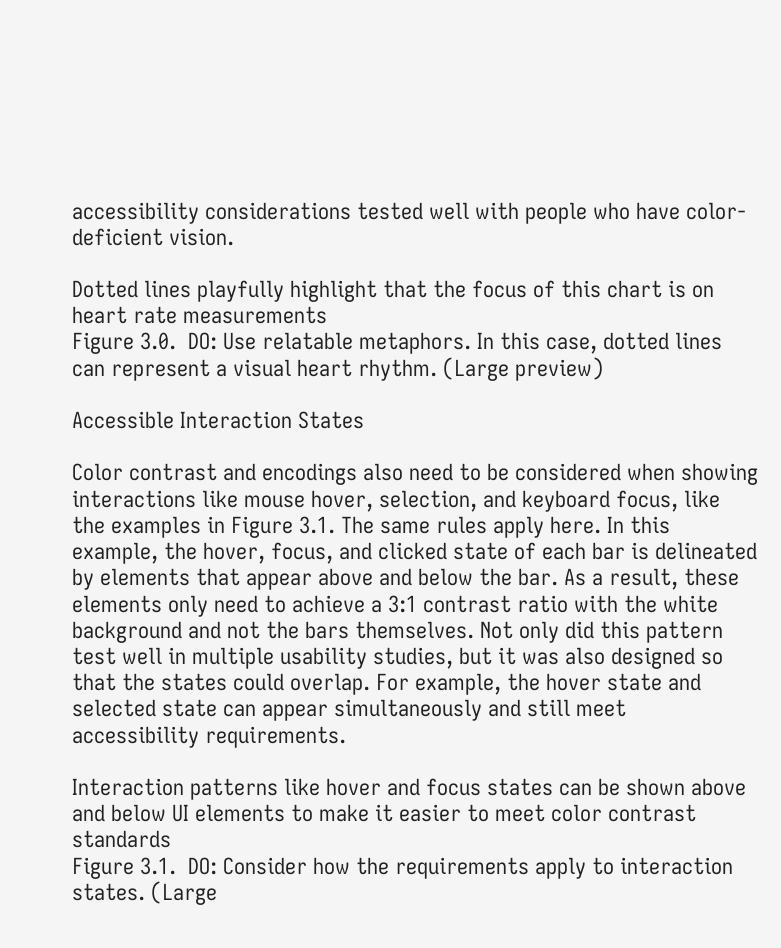accessibility considerations tested well with people who have color-deficient vision.

Dotted lines playfully highlight that the focus of this chart is on heart rate measurements
Figure 3.0.  DO: Use relatable metaphors. In this case, dotted lines can represent a visual heart rhythm. (Large preview)

Accessible Interaction States

Color contrast and encodings also need to be considered when showing interactions like mouse hover, selection, and keyboard focus, like the examples in Figure 3.1. The same rules apply here. In this example, the hover, focus, and clicked state of each bar is delineated by elements that appear above and below the bar. As a result, these elements only need to achieve a 3:1 contrast ratio with the white background and not the bars themselves. Not only did this pattern test well in multiple usability studies, but it was also designed so that the states could overlap. For example, the hover state and selected state can appear simultaneously and still meet accessibility requirements.

Interaction patterns like hover and focus states can be shown above and below UI elements to make it easier to meet color contrast standards
Figure 3.1.  DO: Consider how the requirements apply to interaction states. (Large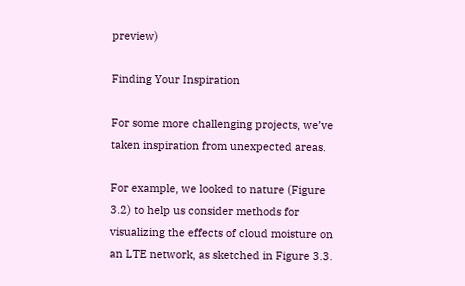preview)

Finding Your Inspiration

For some more challenging projects, we’ve taken inspiration from unexpected areas.

For example, we looked to nature (Figure 3.2) to help us consider methods for visualizing the effects of cloud moisture on an LTE network, as sketched in Figure 3.3.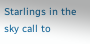Starlings in the sky call to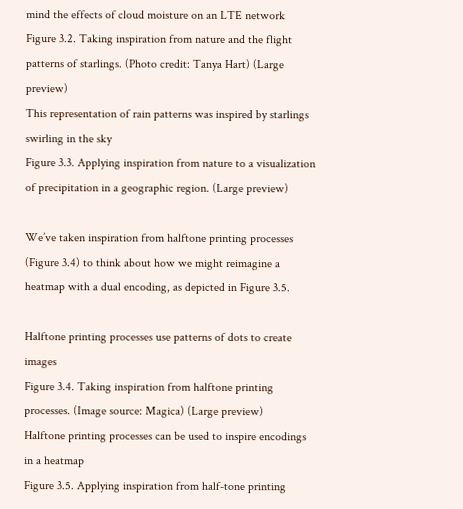mind the effects of cloud moisture on an LTE network
Figure 3.2. Taking inspiration from nature and the flight patterns of starlings. (Photo credit: Tanya Hart) (Large preview)
This representation of rain patterns was inspired by starlings swirling in the sky
Figure 3.3. Applying inspiration from nature to a visualization of precipitation in a geographic region. (Large preview)

We’ve taken inspiration from halftone printing processes (Figure 3.4) to think about how we might reimagine a heatmap with a dual encoding, as depicted in Figure 3.5.

Halftone printing processes use patterns of dots to create images
Figure 3.4. Taking inspiration from halftone printing processes. (Image source: Magica) (Large preview)
Halftone printing processes can be used to inspire encodings in a heatmap
Figure 3.5. Applying inspiration from half-tone printing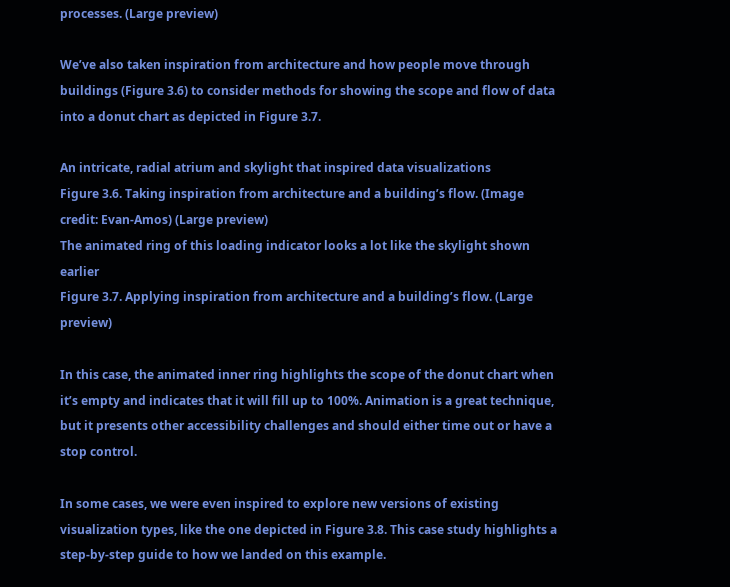processes. (Large preview)

We’ve also taken inspiration from architecture and how people move through buildings (Figure 3.6) to consider methods for showing the scope and flow of data into a donut chart as depicted in Figure 3.7.

An intricate, radial atrium and skylight that inspired data visualizations
Figure 3.6. Taking inspiration from architecture and a building’s flow. (Image credit: Evan-Amos) (Large preview)
The animated ring of this loading indicator looks a lot like the skylight shown earlier
Figure 3.7. Applying inspiration from architecture and a building’s flow. (Large preview)

In this case, the animated inner ring highlights the scope of the donut chart when it’s empty and indicates that it will fill up to 100%. Animation is a great technique, but it presents other accessibility challenges and should either time out or have a stop control.

In some cases, we were even inspired to explore new versions of existing visualization types, like the one depicted in Figure 3.8. This case study highlights a step-by-step guide to how we landed on this example.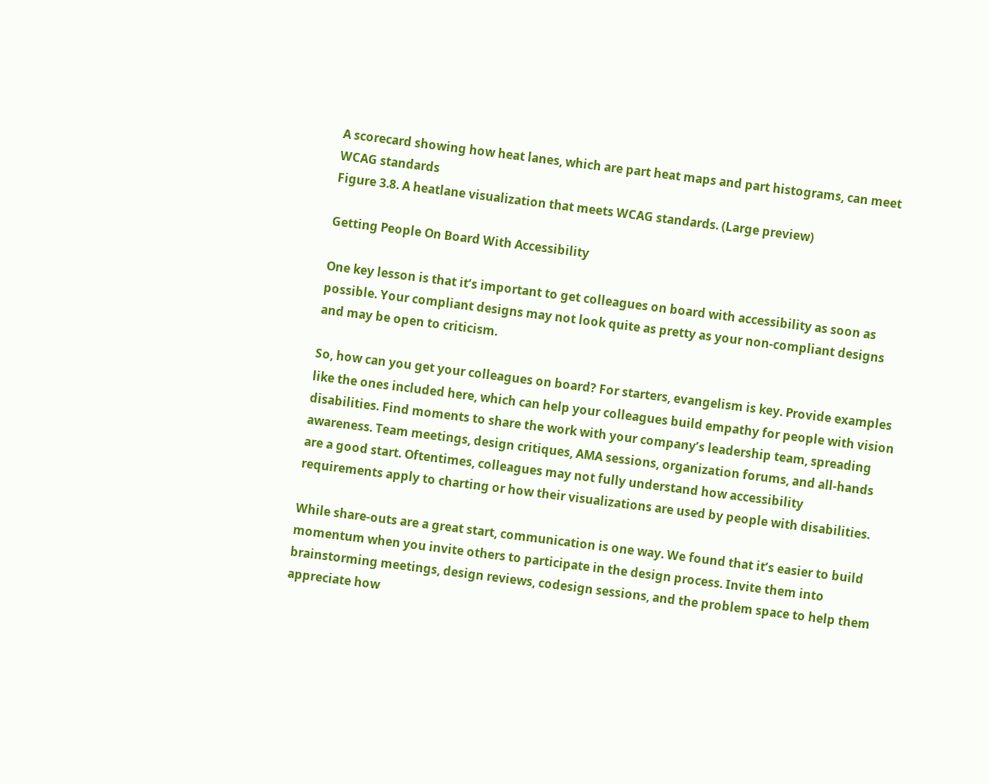A scorecard showing how heat lanes, which are part heat maps and part histograms, can meet WCAG standards
Figure 3.8. A heatlane visualization that meets WCAG standards. (Large preview)

Getting People On Board With Accessibility

One key lesson is that it’s important to get colleagues on board with accessibility as soon as possible. Your compliant designs may not look quite as pretty as your non-compliant designs and may be open to criticism.

So, how can you get your colleagues on board? For starters, evangelism is key. Provide examples like the ones included here, which can help your colleagues build empathy for people with vision disabilities. Find moments to share the work with your company’s leadership team, spreading awareness. Team meetings, design critiques, AMA sessions, organization forums, and all-hands are a good start. Oftentimes, colleagues may not fully understand how accessibility requirements apply to charting or how their visualizations are used by people with disabilities.

While share-outs are a great start, communication is one way. We found that it’s easier to build momentum when you invite others to participate in the design process. Invite them into brainstorming meetings, design reviews, codesign sessions, and the problem space to help them appreciate how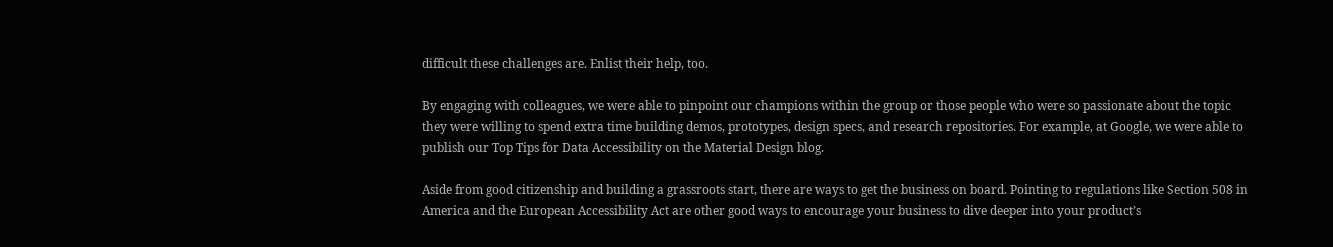difficult these challenges are. Enlist their help, too.

By engaging with colleagues, we were able to pinpoint our champions within the group or those people who were so passionate about the topic they were willing to spend extra time building demos, prototypes, design specs, and research repositories. For example, at Google, we were able to publish our Top Tips for Data Accessibility on the Material Design blog.

Aside from good citizenship and building a grassroots start, there are ways to get the business on board. Pointing to regulations like Section 508 in America and the European Accessibility Act are other good ways to encourage your business to dive deeper into your product’s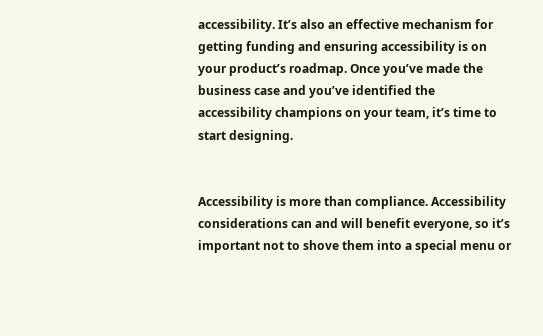accessibility. It’s also an effective mechanism for getting funding and ensuring accessibility is on your product’s roadmap. Once you’ve made the business case and you’ve identified the accessibility champions on your team, it’s time to start designing.


Accessibility is more than compliance. Accessibility considerations can and will benefit everyone, so it’s important not to shove them into a special menu or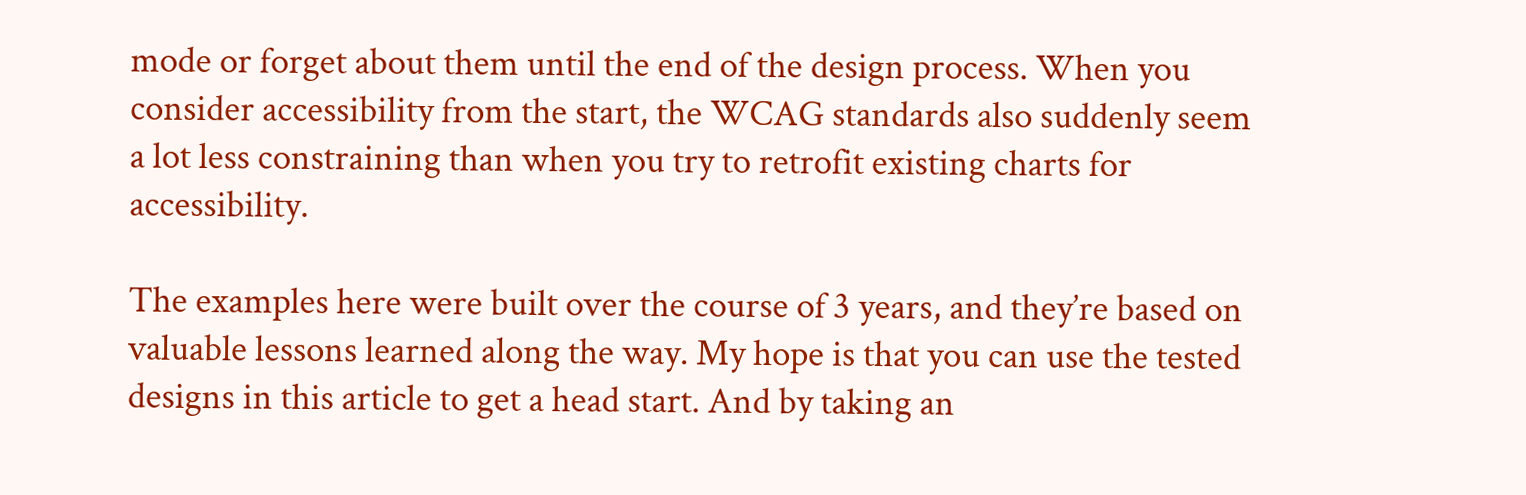mode or forget about them until the end of the design process. When you consider accessibility from the start, the WCAG standards also suddenly seem a lot less constraining than when you try to retrofit existing charts for accessibility.

The examples here were built over the course of 3 years, and they’re based on valuable lessons learned along the way. My hope is that you can use the tested designs in this article to get a head start. And by taking an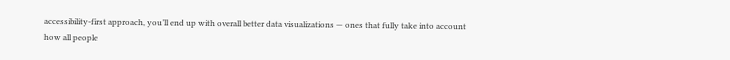accessibility-first approach, you’ll end up with overall better data visualizations — ones that fully take into account how all people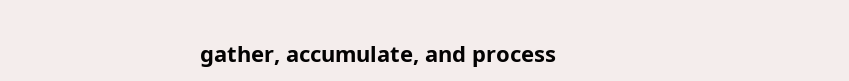gather, accumulate, and process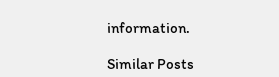information.

Similar Posts